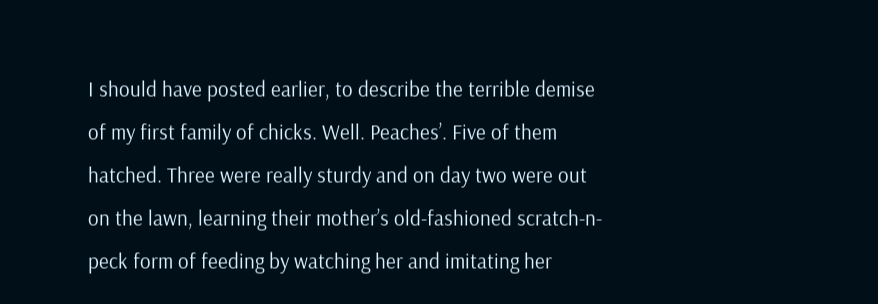I should have posted earlier, to describe the terrible demise of my first family of chicks. Well. Peaches’. Five of them hatched. Three were really sturdy and on day two were out on the lawn, learning their mother’s old-fashioned scratch-n-peck form of feeding by watching her and imitating her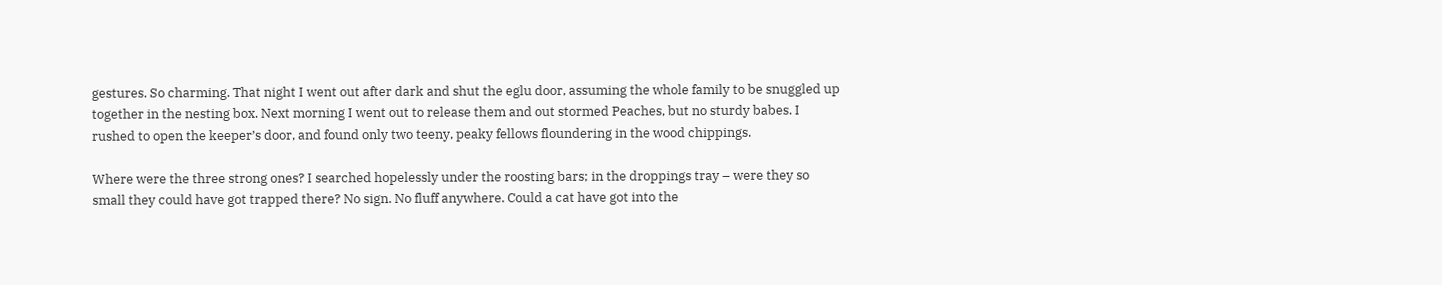gestures. So charming. That night I went out after dark and shut the eglu door, assuming the whole family to be snuggled up together in the nesting box. Next morning I went out to release them and out stormed Peaches, but no sturdy babes. I rushed to open the keeper’s door, and found only two teeny, peaky fellows floundering in the wood chippings.

Where were the three strong ones? I searched hopelessly under the roosting bars; in the droppings tray – were they so small they could have got trapped there? No sign. No fluff anywhere. Could a cat have got into the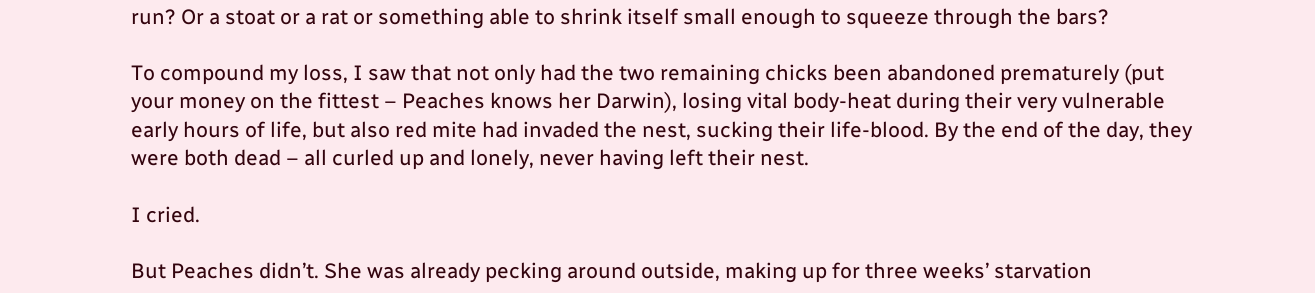run? Or a stoat or a rat or something able to shrink itself small enough to squeeze through the bars?

To compound my loss, I saw that not only had the two remaining chicks been abandoned prematurely (put your money on the fittest – Peaches knows her Darwin), losing vital body-heat during their very vulnerable early hours of life, but also red mite had invaded the nest, sucking their life-blood. By the end of the day, they were both dead – all curled up and lonely, never having left their nest.

I cried.

But Peaches didn’t. She was already pecking around outside, making up for three weeks’ starvation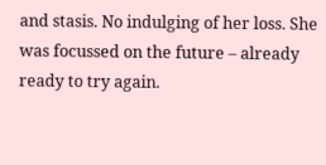and stasis. No indulging of her loss. She was focussed on the future – already ready to try again.